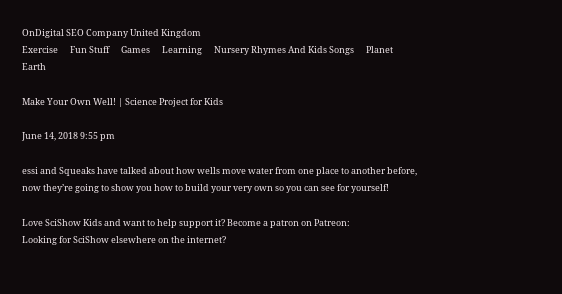OnDigital SEO Company United Kingdom
Exercise      Fun Stuff      Games      Learning      Nursery Rhymes And Kids Songs      Planet Earth

Make Your Own Well! | Science Project for Kids

June 14, 2018 9:55 pm

essi and Squeaks have talked about how wells move water from one place to another before, now they’re going to show you how to build your very own so you can see for yourself!

Love SciShow Kids and want to help support it? Become a patron on Patreon:
Looking for SciShow elsewhere on the internet?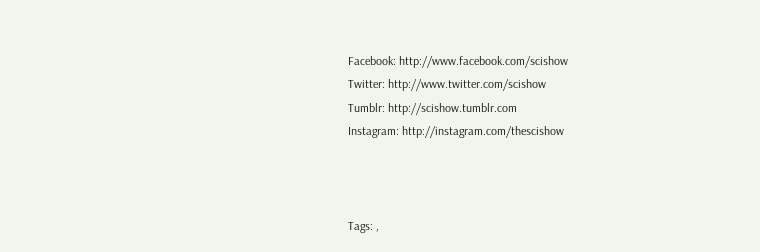Facebook: http://www.facebook.com/scishow
Twitter: http://www.twitter.com/scishow
Tumblr: http://scishow.tumblr.com
Instagram: http://instagram.com/thescishow



Tags: ,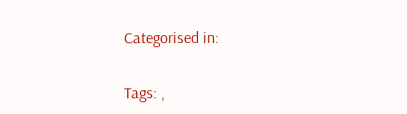Categorised in:

Tags: ,